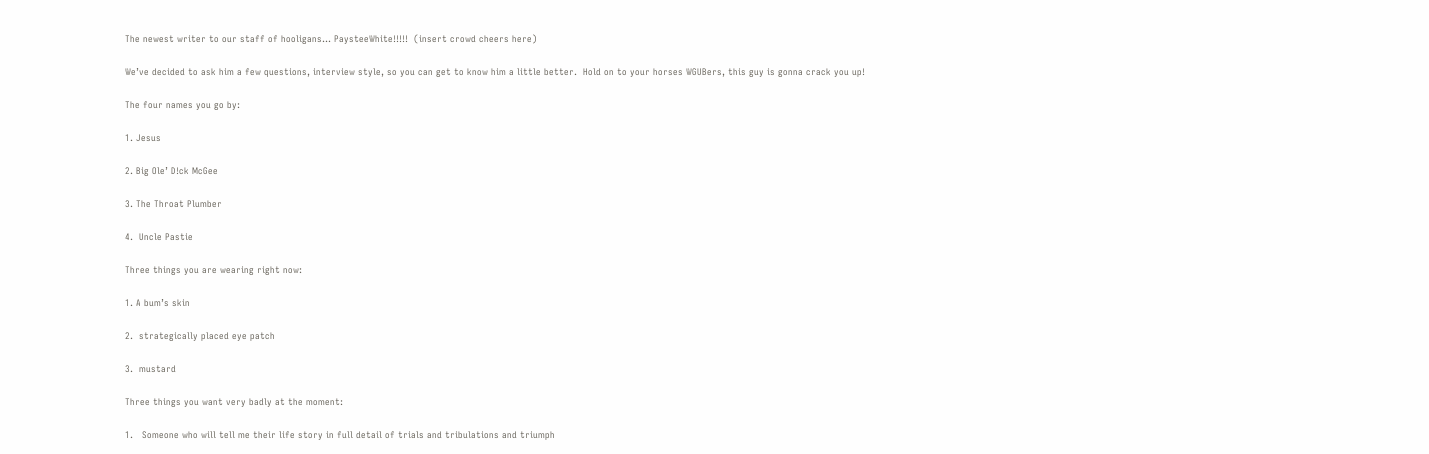The newest writer to our staff of hooligans… PaysteeWhite!!!!!  (insert crowd cheers here)

We’ve decided to ask him a few questions, interview style, so you can get to know him a little better.  Hold on to your horses WGUBers, this guy is gonna crack you up!

The four names you go by:

1. Jesus

2. Big Ole’ D!ck McGee

3. The Throat Plumber

4.  Uncle Pastie

Three things you are wearing right now:

1. A bum’s skin

2.  strategically placed eye patch

3.  mustard

Three things you want very badly at the moment:

1.   Someone who will tell me their life story in full detail of trials and tribulations and triumph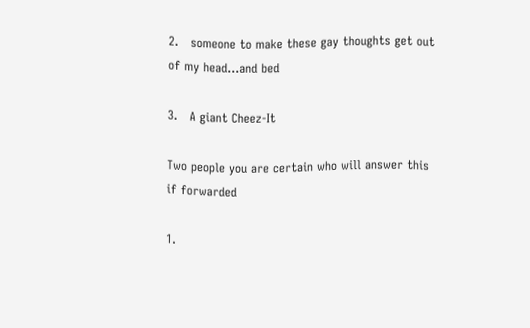2.   someone to make these gay thoughts get out of my head…and bed

3.   A giant Cheez-It

Two people you are certain who will answer this if forwarded

1.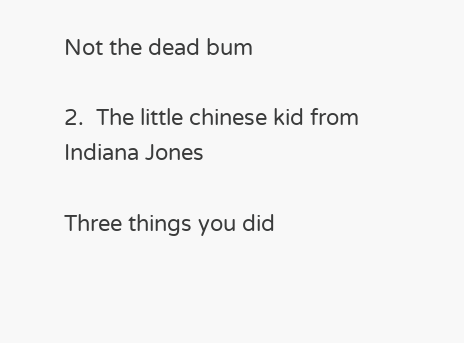Not the dead bum

2.  The little chinese kid from Indiana Jones

Three things you did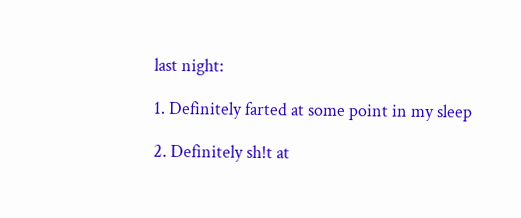last night:

1. Definitely farted at some point in my sleep

2. Definitely sh!t at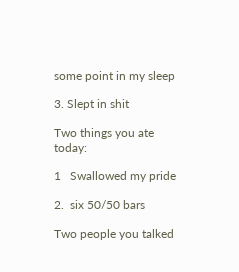some point in my sleep

3. Slept in shit

Two things you ate today:

1   Swallowed my pride

2.  six 50/50 bars

Two people you talked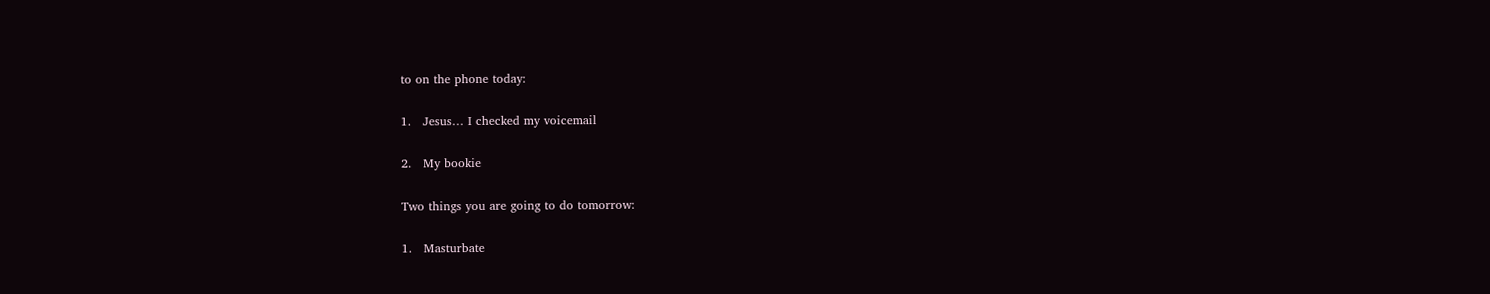to on the phone today:

1.   Jesus… I checked my voicemail

2.   My bookie

Two things you are going to do tomorrow:

1.   Masturbate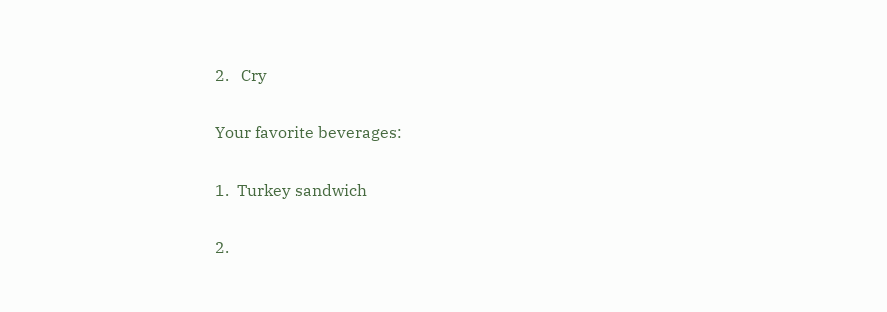2.   Cry

Your favorite beverages:

1.  Turkey sandwich

2.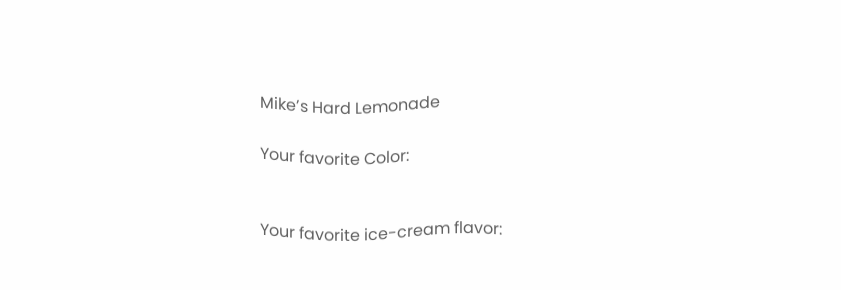Mike’s Hard Lemonade

Your favorite Color:


Your favorite ice-cream flavor: